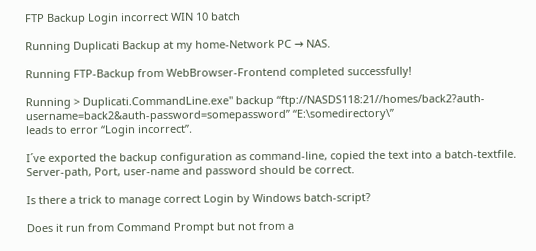FTP Backup Login incorrect WIN 10 batch

Running Duplicati Backup at my home-Network PC → NAS.

Running FTP-Backup from WebBrowser-Frontend completed successfully!

Running > Duplicati.CommandLine.exe" backup “ftp://NASDS118:21//homes/back2?auth-username=back2&auth-password=somepassword” “E:\somedirectory\”
leads to error “Login incorrect”.

I´ve exported the backup configuration as command-line, copied the text into a batch-textfile. Server-path, Port, user-name and password should be correct.

Is there a trick to manage correct Login by Windows batch-script?

Does it run from Command Prompt but not from a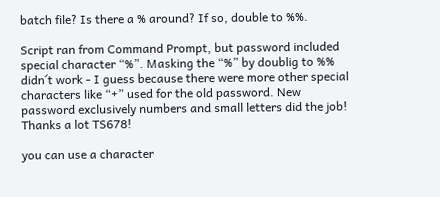batch file? Is there a % around? If so, double to %%.

Script ran from Command Prompt, but password included special character “%”. Masking the “%” by doublig to %% didn´t work - I guess because there were more other special characters like “+” used for the old password. New password exclusively numbers and small letters did the job! Thanks a lot TS678!

you can use a character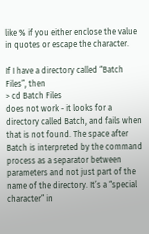like % if you either enclose the value in quotes or escape the character.

If I have a directory called “Batch Files”, then
> cd Batch Files
does not work - it looks for a directory called Batch, and fails when that is not found. The space after Batch is interpreted by the command process as a separator between parameters and not just part of the name of the directory. It’s a “special character” in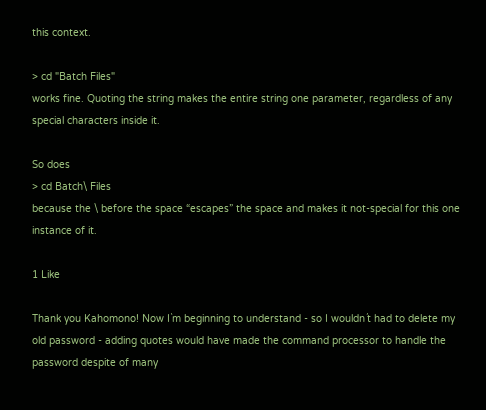this context.

> cd "Batch Files"
works fine. Quoting the string makes the entire string one parameter, regardless of any special characters inside it.

So does
> cd Batch\ Files
because the \ before the space “escapes” the space and makes it not-special for this one instance of it.

1 Like

Thank you Kahomono! Now I`m beginning to understand - so I wouldn´t had to delete my old password - adding quotes would have made the command processor to handle the password despite of many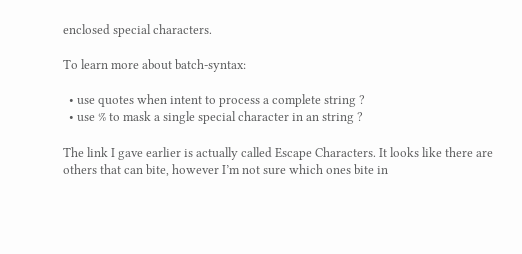enclosed special characters.

To learn more about batch-syntax:

  • use quotes when intent to process a complete string ?
  • use % to mask a single special character in an string ?

The link I gave earlier is actually called Escape Characters. It looks like there are others that can bite, however I’m not sure which ones bite in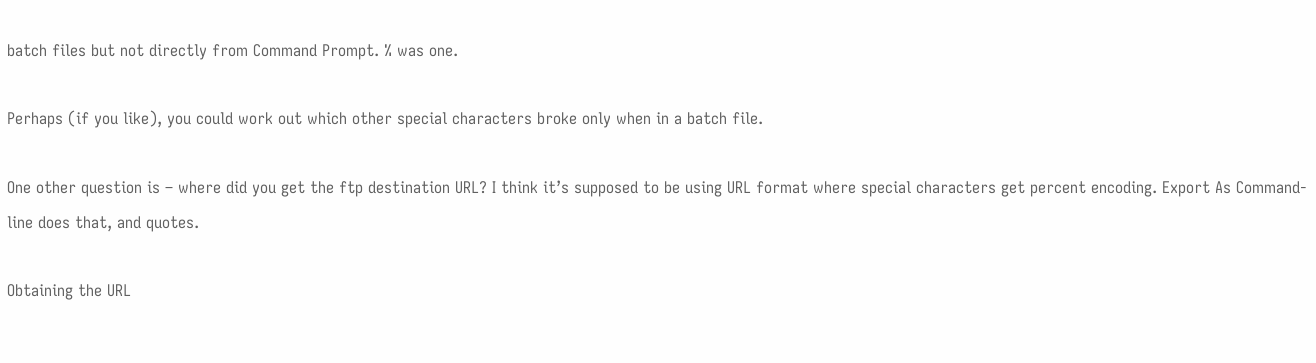batch files but not directly from Command Prompt. % was one.

Perhaps (if you like), you could work out which other special characters broke only when in a batch file.

One other question is – where did you get the ftp destination URL? I think it’s supposed to be using URL format where special characters get percent encoding. Export As Command-line does that, and quotes.

Obtaining the URL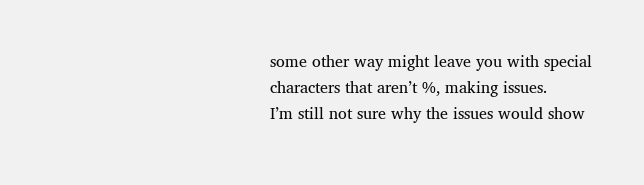some other way might leave you with special characters that aren’t %, making issues.
I’m still not sure why the issues would show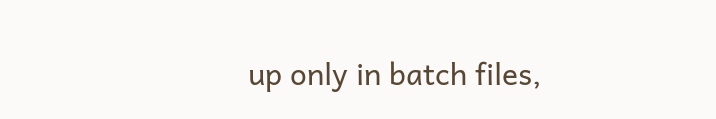up only in batch files,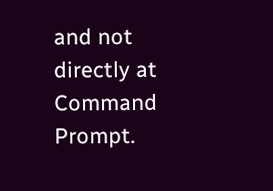and not directly at Command Prompt.